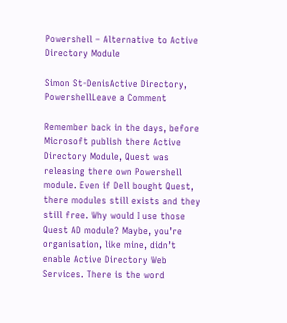Powershell – Alternative to Active Directory Module

Simon St-DenisActive Directory, PowershellLeave a Comment

Remember back in the days, before Microsoft publish there Active Directory Module, Quest was releasing there own Powershell module. Even if Dell bought Quest, there modules still exists and they still free. Why would I use those Quest AD module? Maybe, you’re organisation, like mine, didn’t enable Active Directory Web Services. There is the word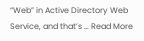“Web” in Active Directory Web Service, and that’s … Read More